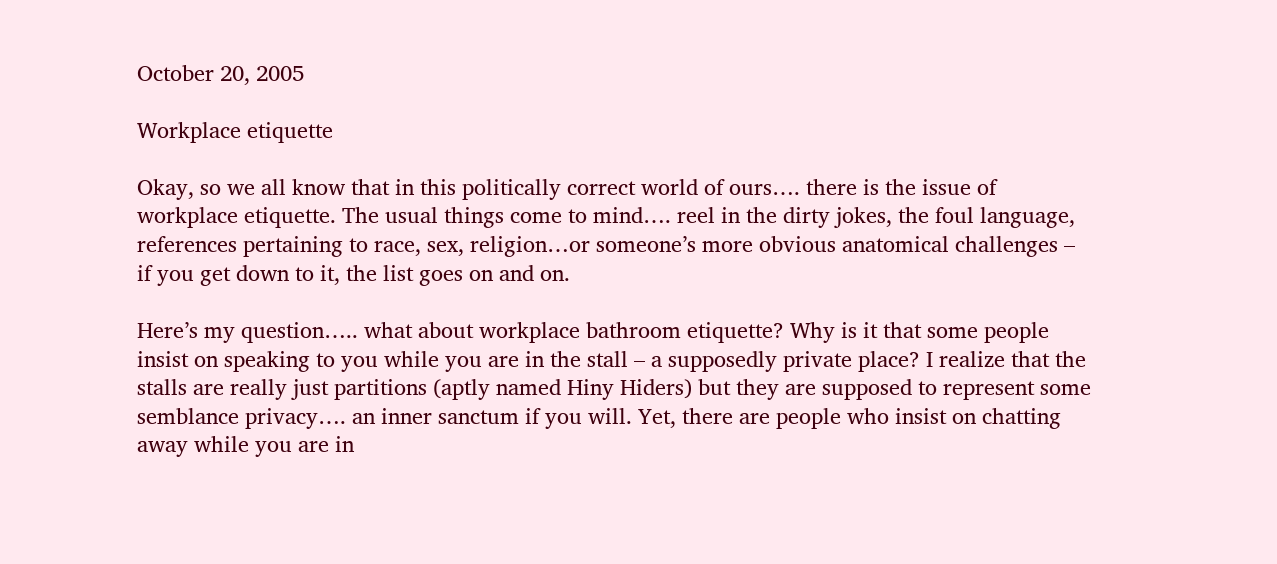October 20, 2005

Workplace etiquette

Okay, so we all know that in this politically correct world of ours…. there is the issue of workplace etiquette. The usual things come to mind…. reel in the dirty jokes, the foul language, references pertaining to race, sex, religion…or someone’s more obvious anatomical challenges – if you get down to it, the list goes on and on.

Here’s my question….. what about workplace bathroom etiquette? Why is it that some people insist on speaking to you while you are in the stall – a supposedly private place? I realize that the stalls are really just partitions (aptly named Hiny Hiders) but they are supposed to represent some semblance privacy…. an inner sanctum if you will. Yet, there are people who insist on chatting away while you are in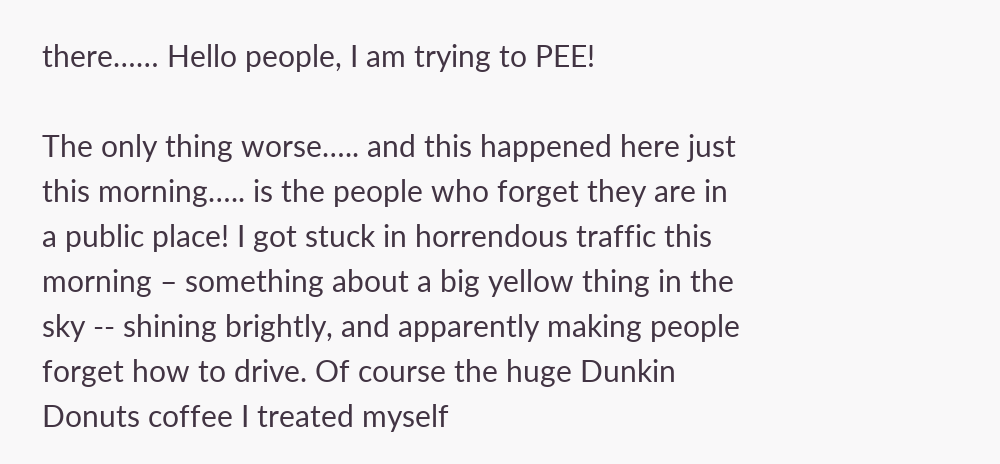there…… Hello people, I am trying to PEE!

The only thing worse….. and this happened here just this morning….. is the people who forget they are in a public place! I got stuck in horrendous traffic this morning – something about a big yellow thing in the sky -- shining brightly, and apparently making people forget how to drive. Of course the huge Dunkin Donuts coffee I treated myself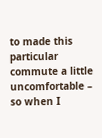to made this particular commute a little uncomfortable – so when I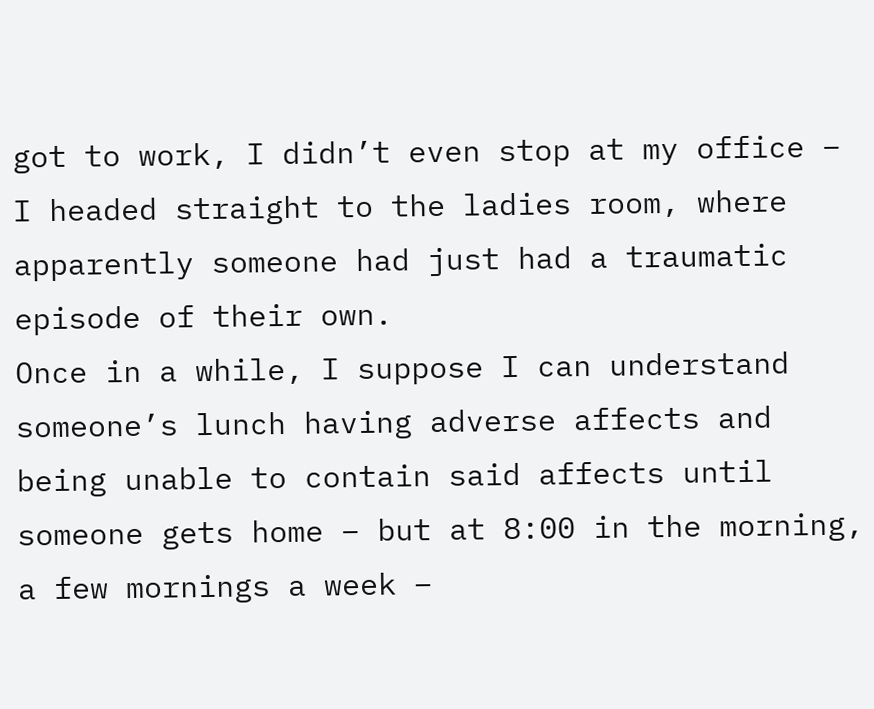got to work, I didn’t even stop at my office – I headed straight to the ladies room, where apparently someone had just had a traumatic episode of their own.
Once in a while, I suppose I can understand someone’s lunch having adverse affects and being unable to contain said affects until someone gets home – but at 8:00 in the morning, a few mornings a week –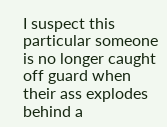I suspect this particular someone is no longer caught off guard when their ass explodes behind a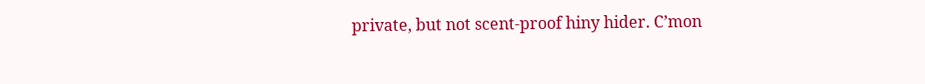private, but not scent-proof hiny hider. C’mon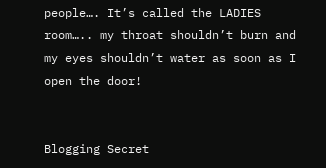people…. It’s called the LADIES room….. my throat shouldn’t burn and my eyes shouldn’t water as soon as I open the door!


Blogging Secret